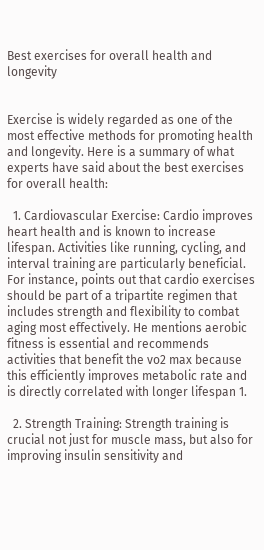Best exercises for overall health and longevity


Exercise is widely regarded as one of the most effective methods for promoting health and longevity. Here is a summary of what experts have said about the best exercises for overall health:

  1. Cardiovascular Exercise: Cardio improves heart health and is known to increase lifespan. Activities like running, cycling, and interval training are particularly beneficial. For instance, points out that cardio exercises should be part of a tripartite regimen that includes strength and flexibility to combat aging most effectively. He mentions aerobic fitness is essential and recommends activities that benefit the vo2 max because this efficiently improves metabolic rate and is directly correlated with longer lifespan 1.

  2. Strength Training: Strength training is crucial not just for muscle mass, but also for improving insulin sensitivity and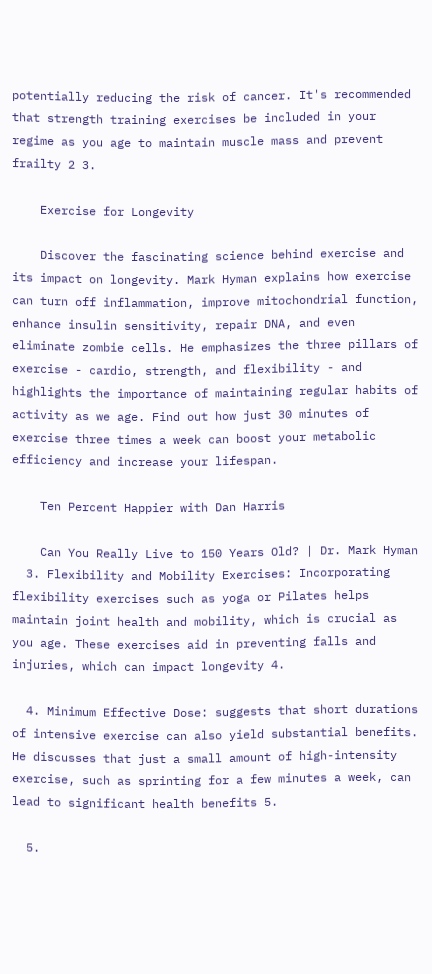potentially reducing the risk of cancer. It's recommended that strength training exercises be included in your regime as you age to maintain muscle mass and prevent frailty 2 3.

    Exercise for Longevity

    Discover the fascinating science behind exercise and its impact on longevity. Mark Hyman explains how exercise can turn off inflammation, improve mitochondrial function, enhance insulin sensitivity, repair DNA, and even eliminate zombie cells. He emphasizes the three pillars of exercise - cardio, strength, and flexibility - and highlights the importance of maintaining regular habits of activity as we age. Find out how just 30 minutes of exercise three times a week can boost your metabolic efficiency and increase your lifespan.

    Ten Percent Happier with Dan Harris

    Can You Really Live to 150 Years Old? | Dr. Mark Hyman
  3. Flexibility and Mobility Exercises: Incorporating flexibility exercises such as yoga or Pilates helps maintain joint health and mobility, which is crucial as you age. These exercises aid in preventing falls and injuries, which can impact longevity 4.

  4. Minimum Effective Dose: suggests that short durations of intensive exercise can also yield substantial benefits. He discusses that just a small amount of high-intensity exercise, such as sprinting for a few minutes a week, can lead to significant health benefits 5.

  5.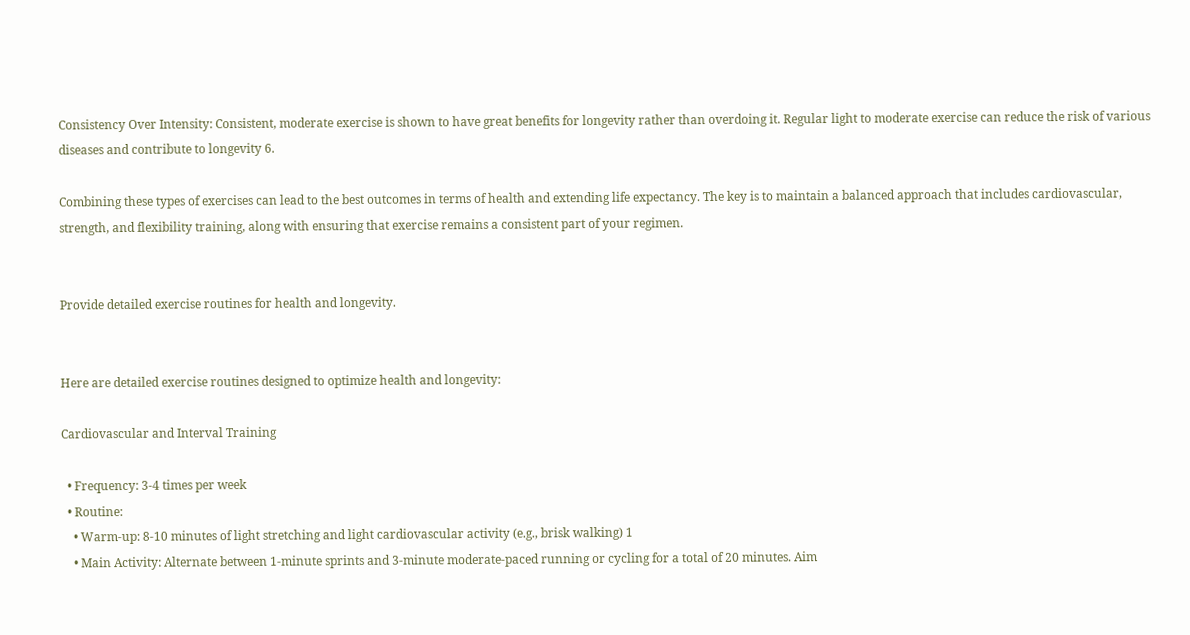Consistency Over Intensity: Consistent, moderate exercise is shown to have great benefits for longevity rather than overdoing it. Regular light to moderate exercise can reduce the risk of various diseases and contribute to longevity 6.

Combining these types of exercises can lead to the best outcomes in terms of health and extending life expectancy. The key is to maintain a balanced approach that includes cardiovascular, strength, and flexibility training, along with ensuring that exercise remains a consistent part of your regimen.


Provide detailed exercise routines for health and longevity.


Here are detailed exercise routines designed to optimize health and longevity:

Cardiovascular and Interval Training

  • Frequency: 3-4 times per week
  • Routine:
    • Warm-up: 8-10 minutes of light stretching and light cardiovascular activity (e.g., brisk walking) 1
    • Main Activity: Alternate between 1-minute sprints and 3-minute moderate-paced running or cycling for a total of 20 minutes. Aim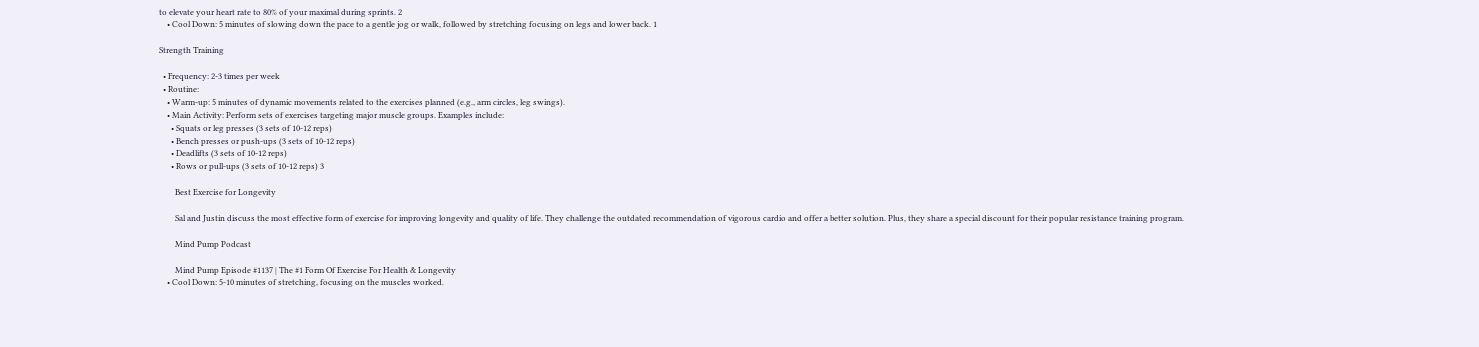to elevate your heart rate to 80% of your maximal during sprints. 2
    • Cool Down: 5 minutes of slowing down the pace to a gentle jog or walk, followed by stretching focusing on legs and lower back. 1

Strength Training

  • Frequency: 2-3 times per week
  • Routine:
    • Warm-up: 5 minutes of dynamic movements related to the exercises planned (e.g., arm circles, leg swings).
    • Main Activity: Perform sets of exercises targeting major muscle groups. Examples include:
      • Squats or leg presses (3 sets of 10-12 reps)
      • Bench presses or push-ups (3 sets of 10-12 reps)
      • Deadlifts (3 sets of 10-12 reps)
      • Rows or pull-ups (3 sets of 10-12 reps) 3

        Best Exercise for Longevity

        Sal and Justin discuss the most effective form of exercise for improving longevity and quality of life. They challenge the outdated recommendation of vigorous cardio and offer a better solution. Plus, they share a special discount for their popular resistance training program.

        Mind Pump Podcast

        Mind Pump Episode #1137 | The #1 Form Of Exercise For Health & Longevity
    • Cool Down: 5-10 minutes of stretching, focusing on the muscles worked.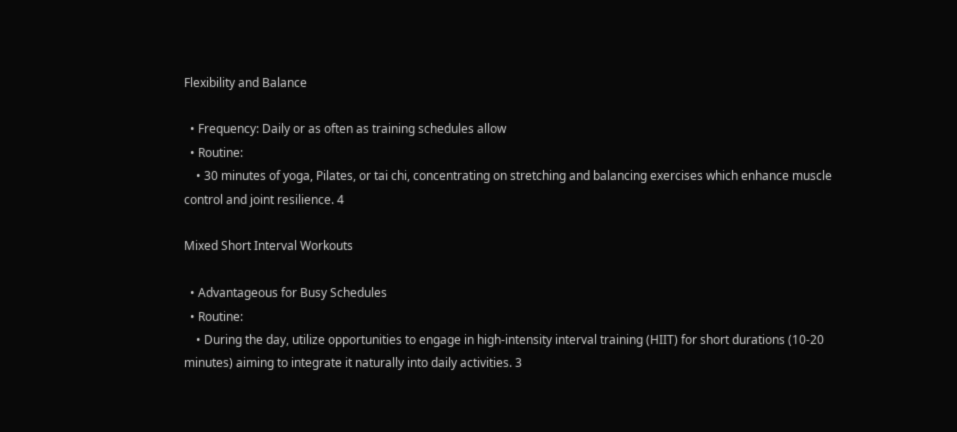Flexibility and Balance

  • Frequency: Daily or as often as training schedules allow
  • Routine:
    • 30 minutes of yoga, Pilates, or tai chi, concentrating on stretching and balancing exercises which enhance muscle control and joint resilience. 4

Mixed Short Interval Workouts

  • Advantageous for Busy Schedules
  • Routine:
    • During the day, utilize opportunities to engage in high-intensity interval training (HIIT) for short durations (10-20 minutes) aiming to integrate it naturally into daily activities. 3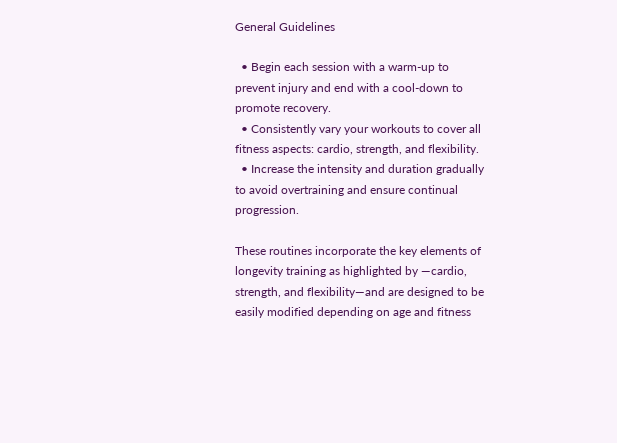General Guidelines

  • Begin each session with a warm-up to prevent injury and end with a cool-down to promote recovery.
  • Consistently vary your workouts to cover all fitness aspects: cardio, strength, and flexibility.
  • Increase the intensity and duration gradually to avoid overtraining and ensure continual progression.

These routines incorporate the key elements of longevity training as highlighted by —cardio, strength, and flexibility—and are designed to be easily modified depending on age and fitness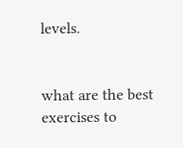levels.


what are the best exercises to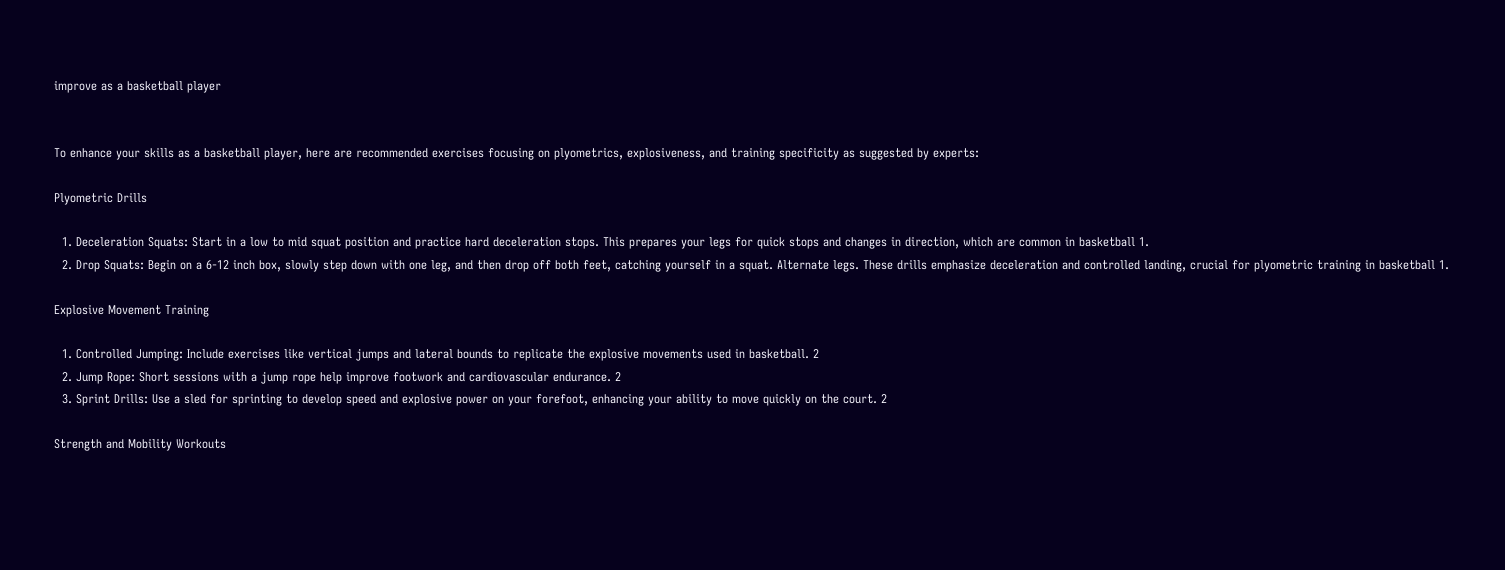improve as a basketball player


To enhance your skills as a basketball player, here are recommended exercises focusing on plyometrics, explosiveness, and training specificity as suggested by experts:

Plyometric Drills

  1. Deceleration Squats: Start in a low to mid squat position and practice hard deceleration stops. This prepares your legs for quick stops and changes in direction, which are common in basketball 1.
  2. Drop Squats: Begin on a 6-12 inch box, slowly step down with one leg, and then drop off both feet, catching yourself in a squat. Alternate legs. These drills emphasize deceleration and controlled landing, crucial for plyometric training in basketball 1.

Explosive Movement Training

  1. Controlled Jumping: Include exercises like vertical jumps and lateral bounds to replicate the explosive movements used in basketball. 2
  2. Jump Rope: Short sessions with a jump rope help improve footwork and cardiovascular endurance. 2
  3. Sprint Drills: Use a sled for sprinting to develop speed and explosive power on your forefoot, enhancing your ability to move quickly on the court. 2

Strength and Mobility Workouts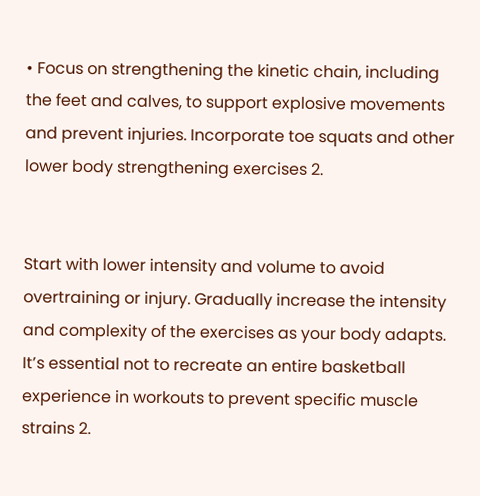• Focus on strengthening the kinetic chain, including the feet and calves, to support explosive movements and prevent injuries. Incorporate toe squats and other lower body strengthening exercises 2.


Start with lower intensity and volume to avoid overtraining or injury. Gradually increase the intensity and complexity of the exercises as your body adapts. It’s essential not to recreate an entire basketball experience in workouts to prevent specific muscle strains 2.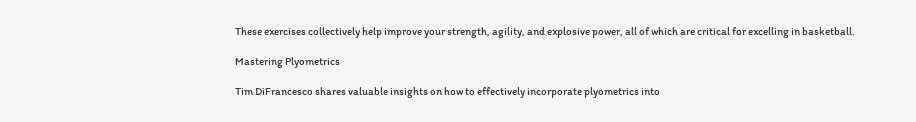These exercises collectively help improve your strength, agility, and explosive power, all of which are critical for excelling in basketball.

Mastering Plyometrics

Tim DiFrancesco shares valuable insights on how to effectively incorporate plyometrics into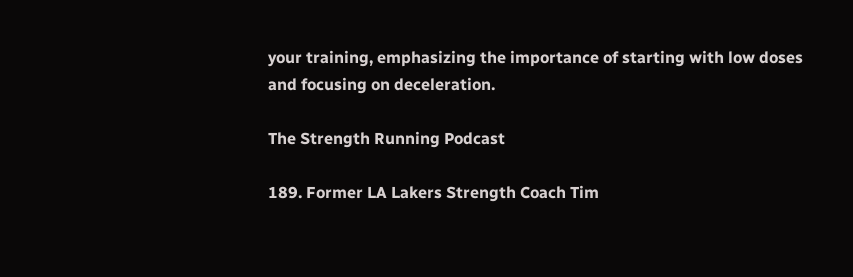your training, emphasizing the importance of starting with low doses and focusing on deceleration.

The Strength Running Podcast

189. Former LA Lakers Strength Coach Tim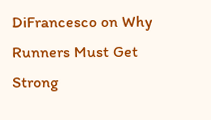DiFrancesco on Why Runners Must Get Strong